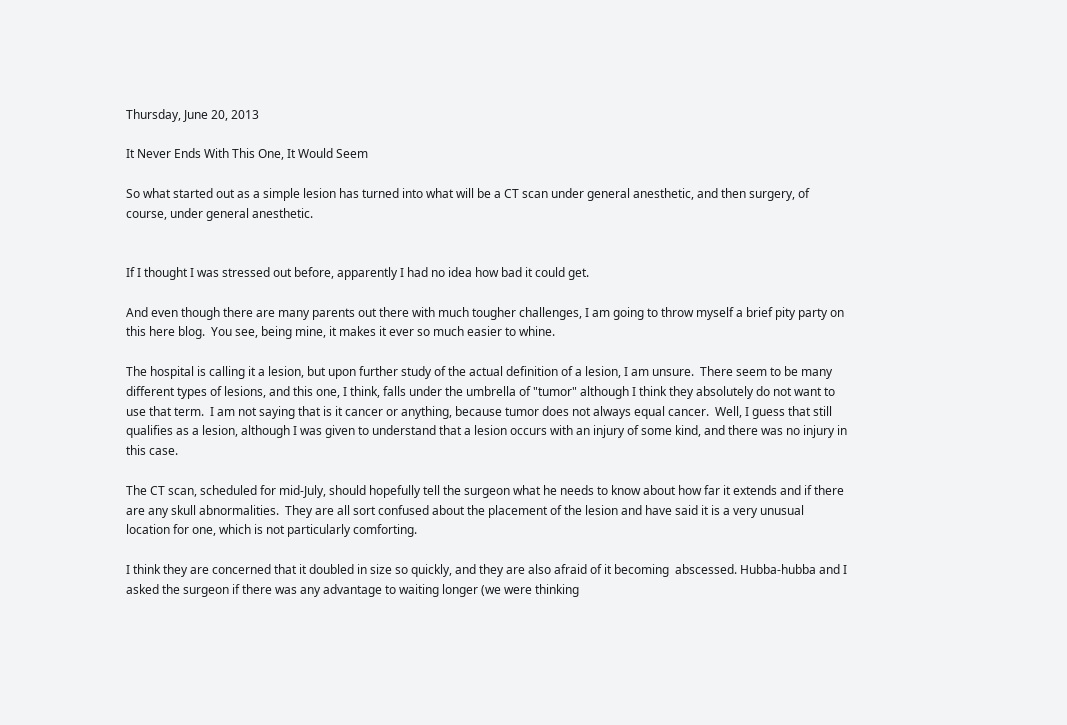Thursday, June 20, 2013

It Never Ends With This One, It Would Seem

So what started out as a simple lesion has turned into what will be a CT scan under general anesthetic, and then surgery, of course, under general anesthetic.


If I thought I was stressed out before, apparently I had no idea how bad it could get.

And even though there are many parents out there with much tougher challenges, I am going to throw myself a brief pity party on this here blog.  You see, being mine, it makes it ever so much easier to whine.

The hospital is calling it a lesion, but upon further study of the actual definition of a lesion, I am unsure.  There seem to be many different types of lesions, and this one, I think, falls under the umbrella of "tumor" although I think they absolutely do not want to use that term.  I am not saying that is it cancer or anything, because tumor does not always equal cancer.  Well, I guess that still qualifies as a lesion, although I was given to understand that a lesion occurs with an injury of some kind, and there was no injury in this case.

The CT scan, scheduled for mid-July, should hopefully tell the surgeon what he needs to know about how far it extends and if there are any skull abnormalities.  They are all sort confused about the placement of the lesion and have said it is a very unusual location for one, which is not particularly comforting.

I think they are concerned that it doubled in size so quickly, and they are also afraid of it becoming  abscessed. Hubba-hubba and I asked the surgeon if there was any advantage to waiting longer (we were thinking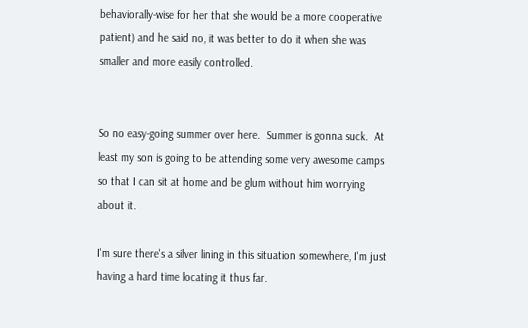behaviorally-wise for her that she would be a more cooperative patient) and he said no, it was better to do it when she was smaller and more easily controlled.


So no easy-going summer over here.  Summer is gonna suck.  At least my son is going to be attending some very awesome camps so that I can sit at home and be glum without him worrying about it.

I'm sure there's a silver lining in this situation somewhere, I'm just having a hard time locating it thus far.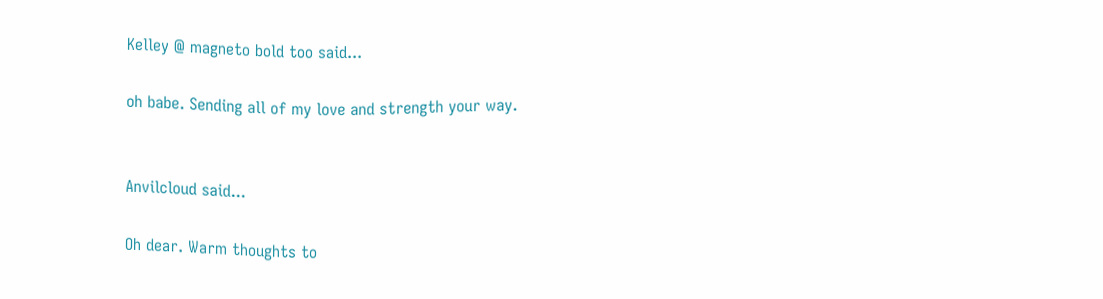Kelley @ magneto bold too said...

oh babe. Sending all of my love and strength your way.


Anvilcloud said...

Oh dear. Warm thoughts to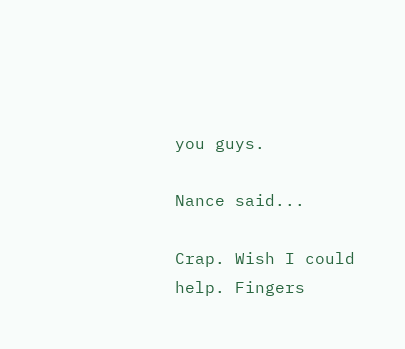you guys.

Nance said...

Crap. Wish I could help. Fingers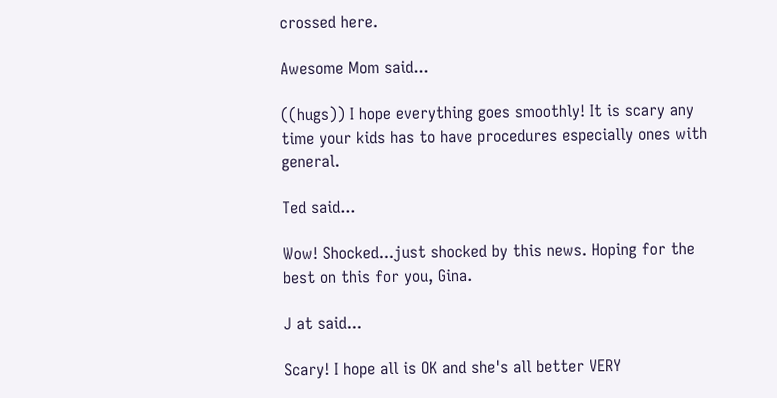crossed here.

Awesome Mom said...

((hugs)) I hope everything goes smoothly! It is scary any time your kids has to have procedures especially ones with general.

Ted said...

Wow! Shocked...just shocked by this news. Hoping for the best on this for you, Gina.

J at said...

Scary! I hope all is OK and she's all better VERY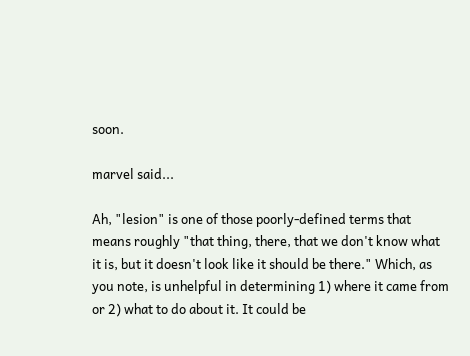soon.

marvel said...

Ah, "lesion" is one of those poorly-defined terms that means roughly "that thing, there, that we don't know what it is, but it doesn't look like it should be there." Which, as you note, is unhelpful in determining 1) where it came from or 2) what to do about it. It could be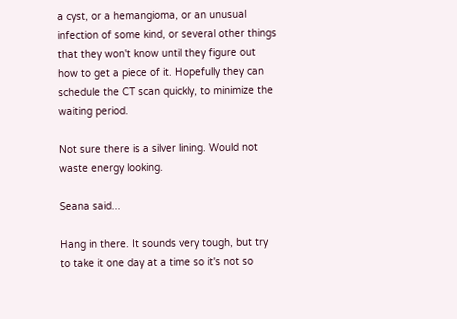a cyst, or a hemangioma, or an unusual infection of some kind, or several other things that they won't know until they figure out how to get a piece of it. Hopefully they can schedule the CT scan quickly, to minimize the waiting period.

Not sure there is a silver lining. Would not waste energy looking.

Seana said...

Hang in there. It sounds very tough, but try to take it one day at a time so it's not so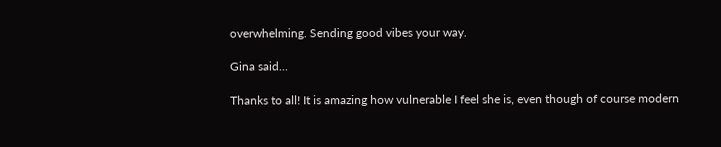overwhelming. Sending good vibes your way.

Gina said...

Thanks to all! It is amazing how vulnerable I feel she is, even though of course modern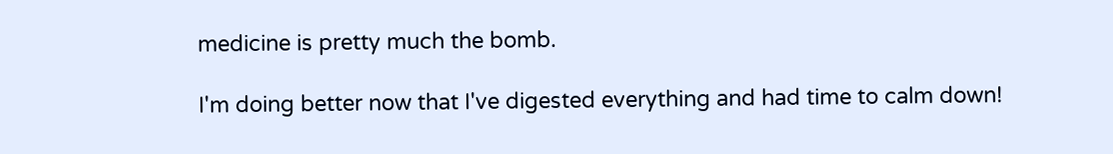medicine is pretty much the bomb.

I'm doing better now that I've digested everything and had time to calm down!